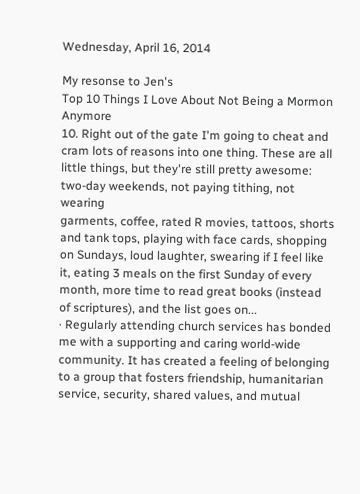Wednesday, April 16, 2014

My resonse to Jen's
Top 10 Things I Love About Not Being a Mormon Anymore
10. Right out of the gate I'm going to cheat and cram lots of reasons into one thing. These are all little things, but they're still pretty awesome: two-day weekends, not paying tithing, not wearing
garments, coffee, rated R movies, tattoos, shorts and tank tops, playing with face cards, shopping on Sundays, loud laughter, swearing if I feel like it, eating 3 meals on the first Sunday of every month, more time to read great books (instead of scriptures), and the list goes on...
· Regularly attending church services has bonded me with a supporting and caring world-wide community. It has created a feeling of belonging to a group that fosters friendship, humanitarian service, security, shared values, and mutual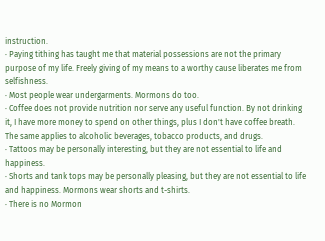instruction.
· Paying tithing has taught me that material possessions are not the primary purpose of my life. Freely giving of my means to a worthy cause liberates me from selfishness.
· Most people wear undergarments. Mormons do too.
· Coffee does not provide nutrition nor serve any useful function. By not drinking it, I have more money to spend on other things, plus I don't have coffee breath. The same applies to alcoholic beverages, tobacco products, and drugs.
· Tattoos may be personally interesting, but they are not essential to life and happiness.
· Shorts and tank tops may be personally pleasing, but they are not essential to life and happiness. Mormons wear shorts and t-shirts.
· There is no Mormon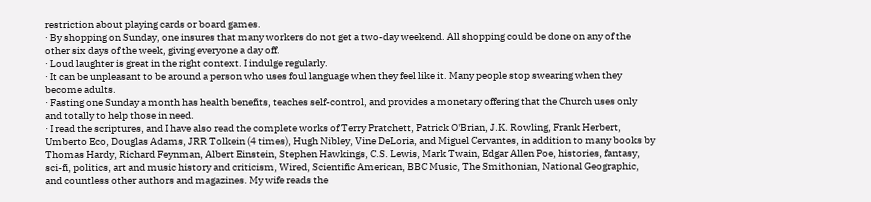restriction about playing cards or board games.
· By shopping on Sunday, one insures that many workers do not get a two-day weekend. All shopping could be done on any of the other six days of the week, giving everyone a day off.
· Loud laughter is great in the right context. I indulge regularly.
· It can be unpleasant to be around a person who uses foul language when they feel like it. Many people stop swearing when they become adults.
· Fasting one Sunday a month has health benefits, teaches self-control, and provides a monetary offering that the Church uses only and totally to help those in need.
· I read the scriptures, and I have also read the complete works of Terry Pratchett, Patrick O'Brian, J.K. Rowling, Frank Herbert, Umberto Eco, Douglas Adams, JRR Tolkein (4 times), Hugh Nibley, Vine DeLoria, and Miguel Cervantes, in addition to many books by Thomas Hardy, Richard Feynman, Albert Einstein, Stephen Hawkings, C.S. Lewis, Mark Twain, Edgar Allen Poe, histories, fantasy, sci-fi, politics, art and music history and criticism, Wired, Scientific American, BBC Music, The Smithonian, National Geographic, and countless other authors and magazines. My wife reads the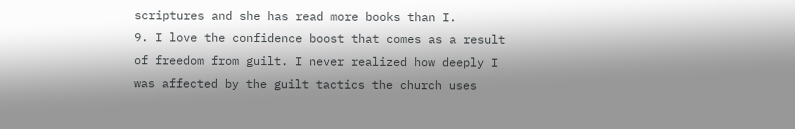scriptures and she has read more books than I.
9. I love the confidence boost that comes as a result of freedom from guilt. I never realized how deeply I was affected by the guilt tactics the church uses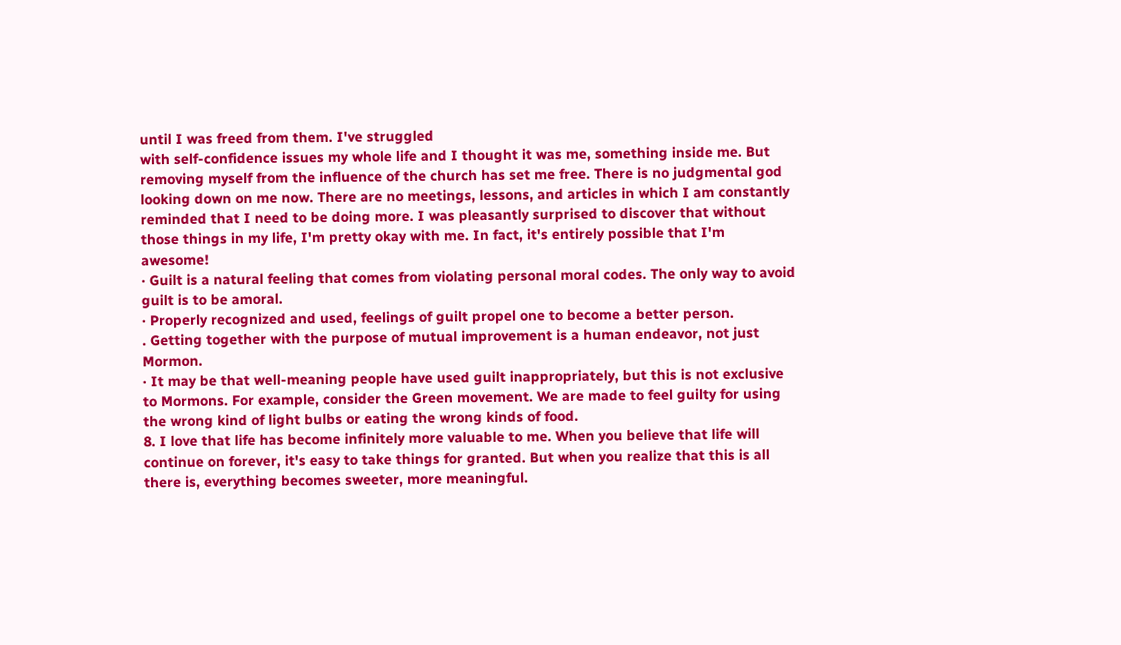until I was freed from them. I've struggled
with self-confidence issues my whole life and I thought it was me, something inside me. But removing myself from the influence of the church has set me free. There is no judgmental god looking down on me now. There are no meetings, lessons, and articles in which I am constantly reminded that I need to be doing more. I was pleasantly surprised to discover that without those things in my life, I'm pretty okay with me. In fact, it's entirely possible that I'm awesome!
· Guilt is a natural feeling that comes from violating personal moral codes. The only way to avoid guilt is to be amoral.
· Properly recognized and used, feelings of guilt propel one to become a better person.
. Getting together with the purpose of mutual improvement is a human endeavor, not just Mormon.
· It may be that well-meaning people have used guilt inappropriately, but this is not exclusive to Mormons. For example, consider the Green movement. We are made to feel guilty for using the wrong kind of light bulbs or eating the wrong kinds of food.
8. I love that life has become infinitely more valuable to me. When you believe that life will continue on forever, it's easy to take things for granted. But when you realize that this is all there is, everything becomes sweeter, more meaningful.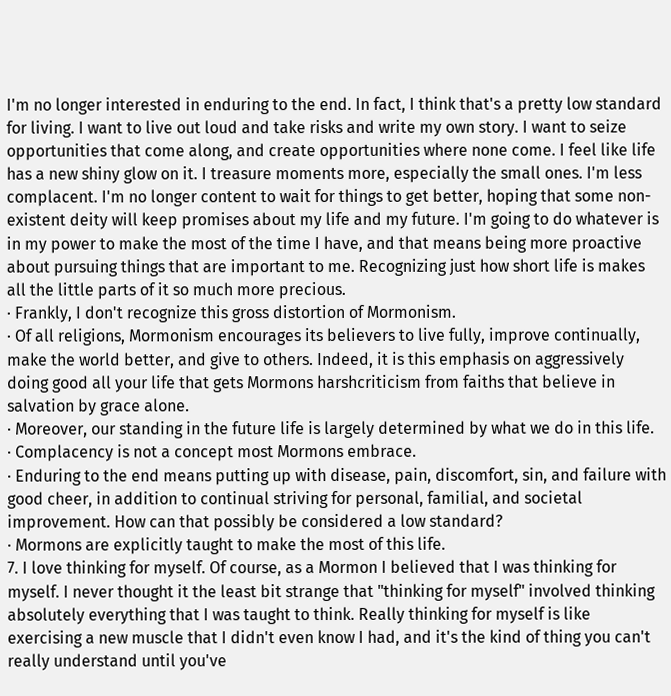I'm no longer interested in enduring to the end. In fact, I think that's a pretty low standard for living. I want to live out loud and take risks and write my own story. I want to seize opportunities that come along, and create opportunities where none come. I feel like life has a new shiny glow on it. I treasure moments more, especially the small ones. I'm less complacent. I'm no longer content to wait for things to get better, hoping that some non-existent deity will keep promises about my life and my future. I'm going to do whatever is in my power to make the most of the time I have, and that means being more proactive about pursuing things that are important to me. Recognizing just how short life is makes all the little parts of it so much more precious.
· Frankly, I don't recognize this gross distortion of Mormonism.
· Of all religions, Mormonism encourages its believers to live fully, improve continually, make the world better, and give to others. Indeed, it is this emphasis on aggressively doing good all your life that gets Mormons harshcriticism from faiths that believe in salvation by grace alone.
· Moreover, our standing in the future life is largely determined by what we do in this life.
· Complacency is not a concept most Mormons embrace.
· Enduring to the end means putting up with disease, pain, discomfort, sin, and failure with good cheer, in addition to continual striving for personal, familial, and societal improvement. How can that possibly be considered a low standard?
· Mormons are explicitly taught to make the most of this life.
7. I love thinking for myself. Of course, as a Mormon I believed that I was thinking for myself. I never thought it the least bit strange that "thinking for myself" involved thinking absolutely everything that I was taught to think. Really thinking for myself is like exercising a new muscle that I didn't even know I had, and it's the kind of thing you can't really understand until you've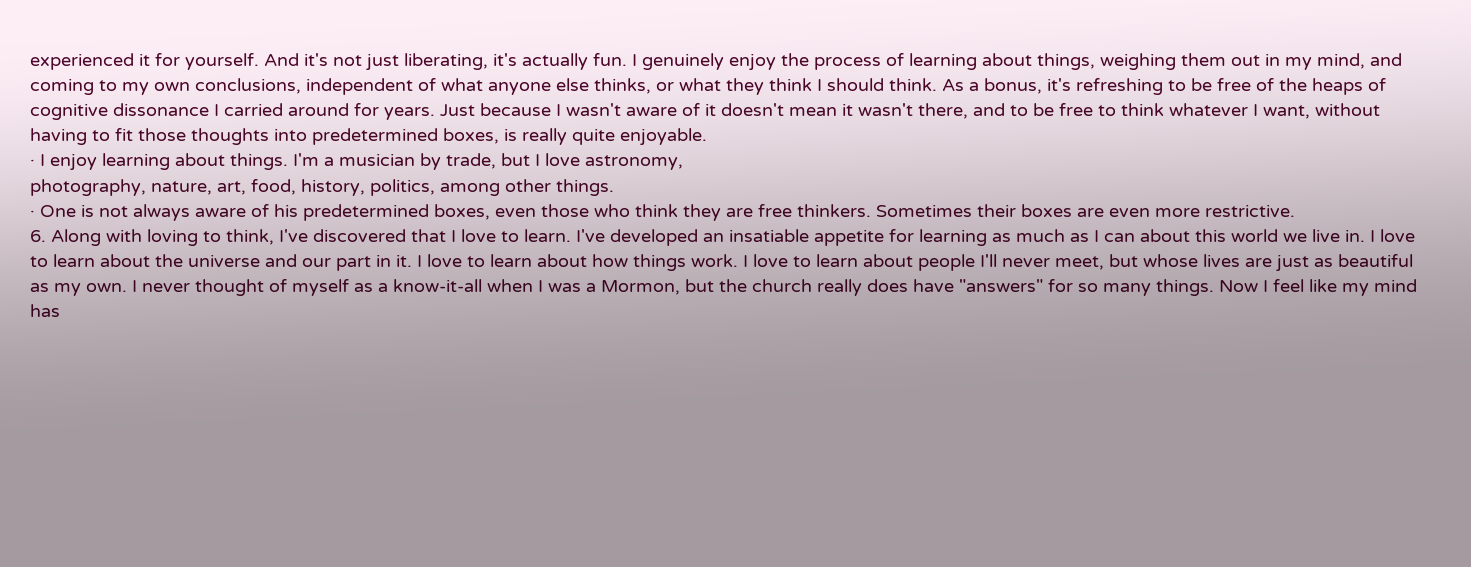experienced it for yourself. And it's not just liberating, it's actually fun. I genuinely enjoy the process of learning about things, weighing them out in my mind, and coming to my own conclusions, independent of what anyone else thinks, or what they think I should think. As a bonus, it's refreshing to be free of the heaps of cognitive dissonance I carried around for years. Just because I wasn't aware of it doesn't mean it wasn't there, and to be free to think whatever I want, without having to fit those thoughts into predetermined boxes, is really quite enjoyable.
· I enjoy learning about things. I'm a musician by trade, but I love astronomy,
photography, nature, art, food, history, politics, among other things.
· One is not always aware of his predetermined boxes, even those who think they are free thinkers. Sometimes their boxes are even more restrictive.
6. Along with loving to think, I've discovered that I love to learn. I've developed an insatiable appetite for learning as much as I can about this world we live in. I love to learn about the universe and our part in it. I love to learn about how things work. I love to learn about people I'll never meet, but whose lives are just as beautiful as my own. I never thought of myself as a know-it-all when I was a Mormon, but the church really does have "answers" for so many things. Now I feel like my mind has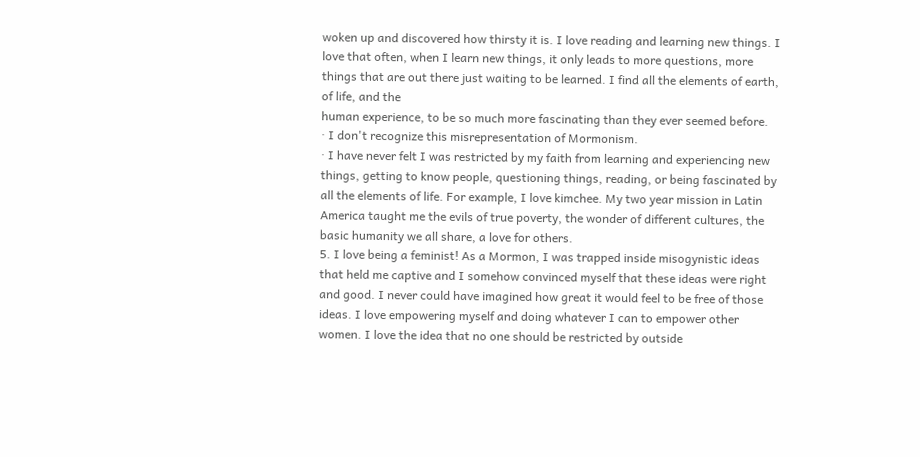woken up and discovered how thirsty it is. I love reading and learning new things. I love that often, when I learn new things, it only leads to more questions, more things that are out there just waiting to be learned. I find all the elements of earth, of life, and the
human experience, to be so much more fascinating than they ever seemed before.
· I don't recognize this misrepresentation of Mormonism.
· I have never felt I was restricted by my faith from learning and experiencing new things, getting to know people, questioning things, reading, or being fascinated by all the elements of life. For example, I love kimchee. My two year mission in Latin America taught me the evils of true poverty, the wonder of different cultures, the basic humanity we all share, a love for others.
5. I love being a feminist! As a Mormon, I was trapped inside misogynistic ideas that held me captive and I somehow convinced myself that these ideas were right and good. I never could have imagined how great it would feel to be free of those ideas. I love empowering myself and doing whatever I can to empower other women. I love the idea that no one should be restricted by outside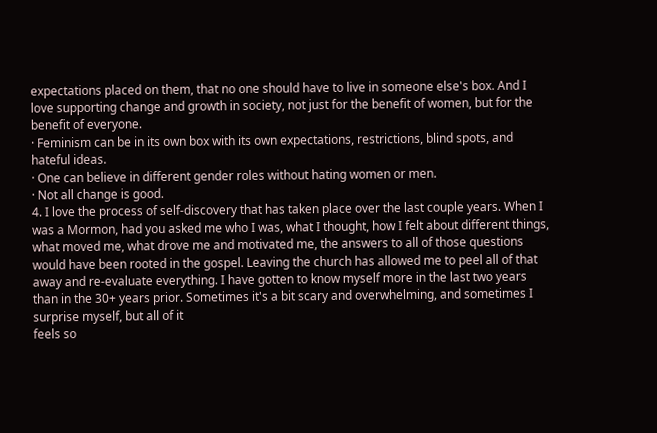expectations placed on them, that no one should have to live in someone else's box. And I love supporting change and growth in society, not just for the benefit of women, but for the benefit of everyone.
· Feminism can be in its own box with its own expectations, restrictions, blind spots, and hateful ideas.
· One can believe in different gender roles without hating women or men.
· Not all change is good.
4. I love the process of self-discovery that has taken place over the last couple years. When I was a Mormon, had you asked me who I was, what I thought, how I felt about different things, what moved me, what drove me and motivated me, the answers to all of those questions would have been rooted in the gospel. Leaving the church has allowed me to peel all of that away and re-evaluate everything. I have gotten to know myself more in the last two years than in the 30+ years prior. Sometimes it's a bit scary and overwhelming, and sometimes I surprise myself, but all of it
feels so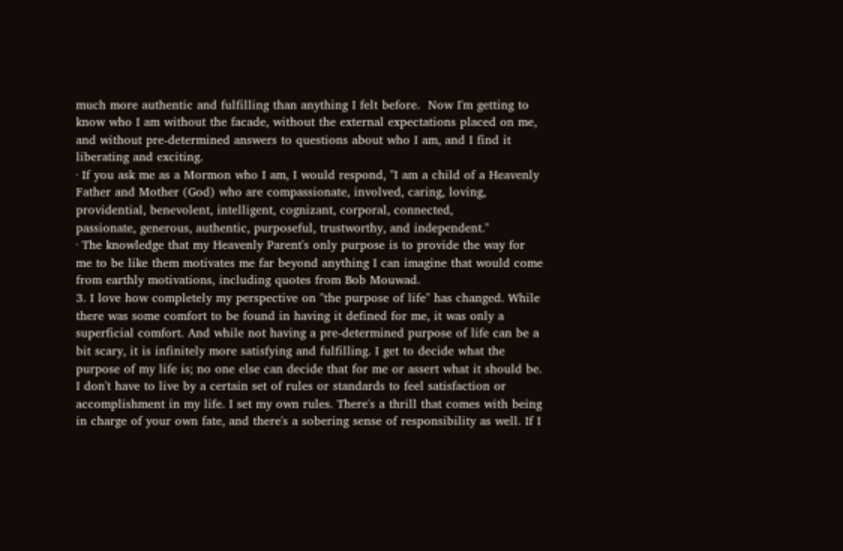much more authentic and fulfilling than anything I felt before.  Now I'm getting to know who I am without the facade, without the external expectations placed on me, and without pre-determined answers to questions about who I am, and I find it liberating and exciting.
· If you ask me as a Mormon who I am, I would respond, "I am a child of a Heavenly Father and Mother (God) who are compassionate, involved, caring, loving, providential, benevolent, intelligent, cognizant, corporal, connected,
passionate, generous, authentic, purposeful, trustworthy, and independent."
· The knowledge that my Heavenly Parent's only purpose is to provide the way for me to be like them motivates me far beyond anything I can imagine that would come from earthly motivations, including quotes from Bob Mouwad.
3. I love how completely my perspective on "the purpose of life" has changed. While there was some comfort to be found in having it defined for me, it was only a superficial comfort. And while not having a pre-determined purpose of life can be a bit scary, it is infinitely more satisfying and fulfilling. I get to decide what the purpose of my life is; no one else can decide that for me or assert what it should be. I don't have to live by a certain set of rules or standards to feel satisfaction or accomplishment in my life. I set my own rules. There's a thrill that comes with being in charge of your own fate, and there's a sobering sense of responsibility as well. If I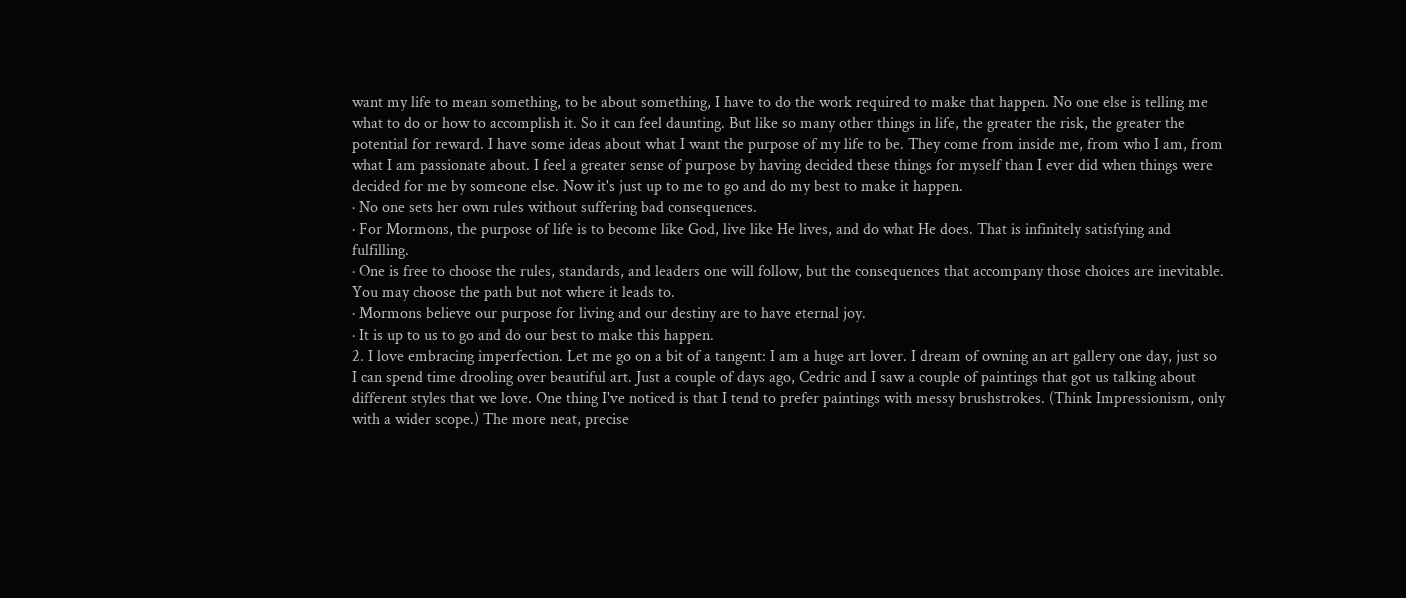want my life to mean something, to be about something, I have to do the work required to make that happen. No one else is telling me what to do or how to accomplish it. So it can feel daunting. But like so many other things in life, the greater the risk, the greater the potential for reward. I have some ideas about what I want the purpose of my life to be. They come from inside me, from who I am, from what I am passionate about. I feel a greater sense of purpose by having decided these things for myself than I ever did when things were decided for me by someone else. Now it's just up to me to go and do my best to make it happen.
· No one sets her own rules without suffering bad consequences.
· For Mormons, the purpose of life is to become like God, live like He lives, and do what He does. That is infinitely satisfying and fulfilling.
· One is free to choose the rules, standards, and leaders one will follow, but the consequences that accompany those choices are inevitable. You may choose the path but not where it leads to.
· Mormons believe our purpose for living and our destiny are to have eternal joy.
· It is up to us to go and do our best to make this happen.
2. I love embracing imperfection. Let me go on a bit of a tangent: I am a huge art lover. I dream of owning an art gallery one day, just so I can spend time drooling over beautiful art. Just a couple of days ago, Cedric and I saw a couple of paintings that got us talking about different styles that we love. One thing I've noticed is that I tend to prefer paintings with messy brushstrokes. (Think Impressionism, only with a wider scope.) The more neat, precise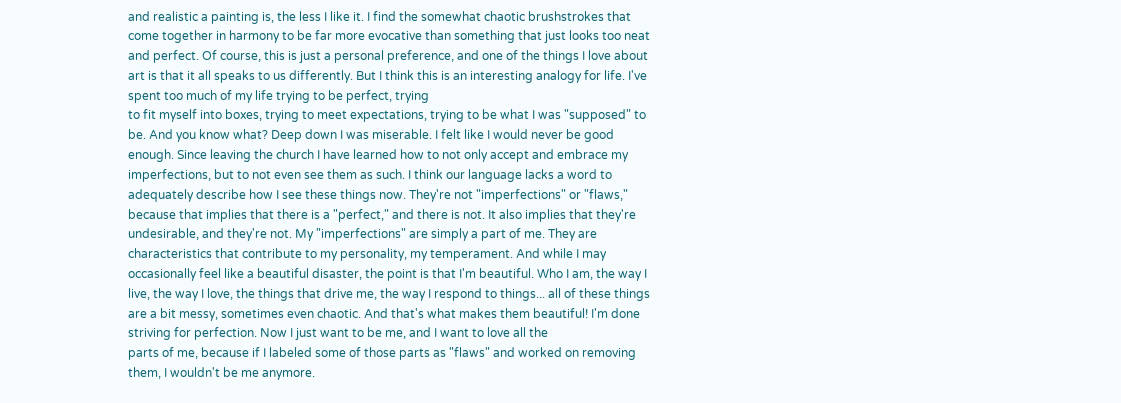and realistic a painting is, the less I like it. I find the somewhat chaotic brushstrokes that come together in harmony to be far more evocative than something that just looks too neat and perfect. Of course, this is just a personal preference, and one of the things I love about art is that it all speaks to us differently. But I think this is an interesting analogy for life. I've spent too much of my life trying to be perfect, trying
to fit myself into boxes, trying to meet expectations, trying to be what I was "supposed" to be. And you know what? Deep down I was miserable. I felt like I would never be good enough. Since leaving the church I have learned how to not only accept and embrace my imperfections, but to not even see them as such. I think our language lacks a word to adequately describe how I see these things now. They're not "imperfections" or "flaws," because that implies that there is a "perfect," and there is not. It also implies that they're undesirable, and they're not. My "imperfections" are simply a part of me. They are characteristics that contribute to my personality, my temperament. And while I may occasionally feel like a beautiful disaster, the point is that I'm beautiful. Who I am, the way I live, the way I love, the things that drive me, the way I respond to things... all of these things are a bit messy, sometimes even chaotic. And that's what makes them beautiful! I'm done striving for perfection. Now I just want to be me, and I want to love all the
parts of me, because if I labeled some of those parts as "flaws" and worked on removing them, I wouldn't be me anymore.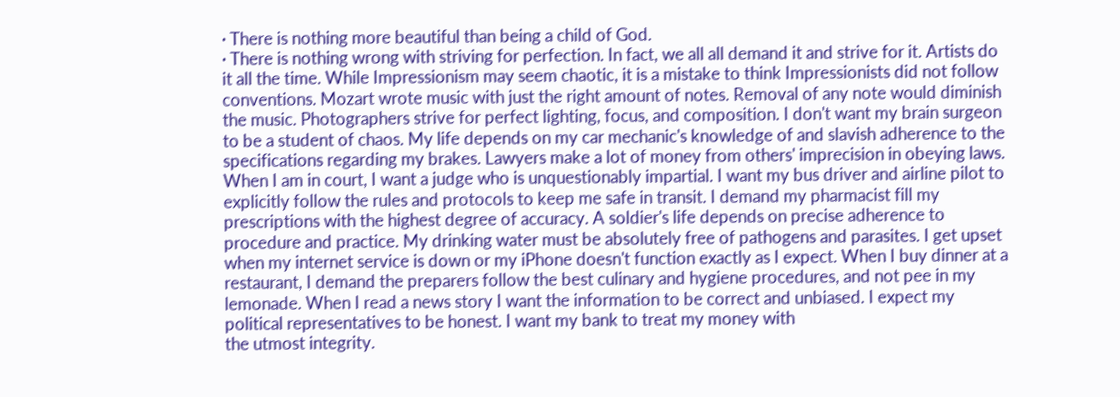· There is nothing more beautiful than being a child of God.
· There is nothing wrong with striving for perfection. In fact, we all all demand it and strive for it. Artists do it all the time. While Impressionism may seem chaotic, it is a mistake to think Impressionists did not follow conventions. Mozart wrote music with just the right amount of notes. Removal of any note would diminish the music. Photographers strive for perfect lighting, focus, and composition. I don't want my brain surgeon to be a student of chaos. My life depends on my car mechanic's knowledge of and slavish adherence to the specifications regarding my brakes. Lawyers make a lot of money from others' imprecision in obeying laws. When I am in court, I want a judge who is unquestionably impartial. I want my bus driver and airline pilot to explicitly follow the rules and protocols to keep me safe in transit. I demand my pharmacist fill my prescriptions with the highest degree of accuracy. A soldier's life depends on precise adherence to procedure and practice. My drinking water must be absolutely free of pathogens and parasites. I get upset when my internet service is down or my iPhone doesn't function exactly as I expect. When I buy dinner at a restaurant, I demand the preparers follow the best culinary and hygiene procedures, and not pee in my lemonade. When I read a news story I want the information to be correct and unbiased. I expect my political representatives to be honest. I want my bank to treat my money with
the utmost integrity.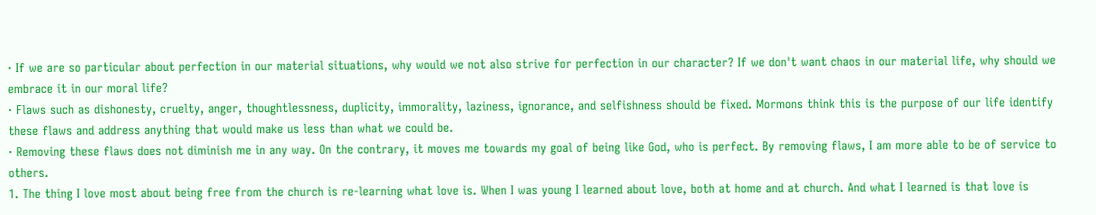· If we are so particular about perfection in our material situations, why would we not also strive for perfection in our character? If we don't want chaos in our material life, why should we embrace it in our moral life?
· Flaws such as dishonesty, cruelty, anger, thoughtlessness, duplicity, immorality, laziness, ignorance, and selfishness should be fixed. Mormons think this is the purpose of our life identify these flaws and address anything that would make us less than what we could be.
· Removing these flaws does not diminish me in any way. On the contrary, it moves me towards my goal of being like God, who is perfect. By removing flaws, I am more able to be of service to others.
1. The thing I love most about being free from the church is re-learning what love is. When I was young I learned about love, both at home and at church. And what I learned is that love is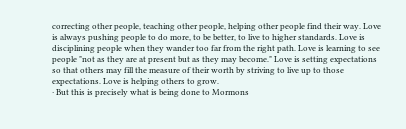correcting other people, teaching other people, helping other people find their way. Love
is always pushing people to do more, to be better, to live to higher standards. Love is disciplining people when they wander too far from the right path. Love is learning to see people "not as they are at present but as they may become." Love is setting expectations so that others may fill the measure of their worth by striving to live up to those expectations. Love is helping others to grow.
· But this is precisely what is being done to Mormons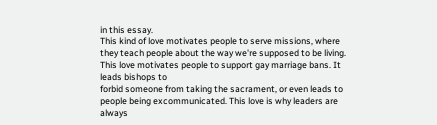in this essay.
This kind of love motivates people to serve missions, where they teach people about the way we're supposed to be living. This love motivates people to support gay marriage bans. It leads bishops to
forbid someone from taking the sacrament, or even leads to people being excommunicated. This love is why leaders are always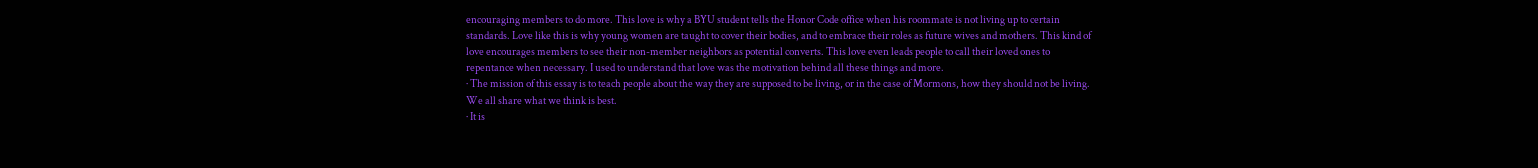encouraging members to do more. This love is why a BYU student tells the Honor Code office when his roommate is not living up to certain standards. Love like this is why young women are taught to cover their bodies, and to embrace their roles as future wives and mothers. This kind of love encourages members to see their non-member neighbors as potential converts. This love even leads people to call their loved ones to repentance when necessary. I used to understand that love was the motivation behind all these things and more.
· The mission of this essay is to teach people about the way they are supposed to be living, or in the case of Mormons, how they should not be living. We all share what we think is best.
· It is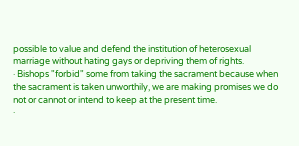possible to value and defend the institution of heterosexual marriage without hating gays or depriving them of rights.
· Bishops "forbid" some from taking the sacrament because when the sacrament is taken unworthily, we are making promises we do not or cannot or intend to keep at the present time.
·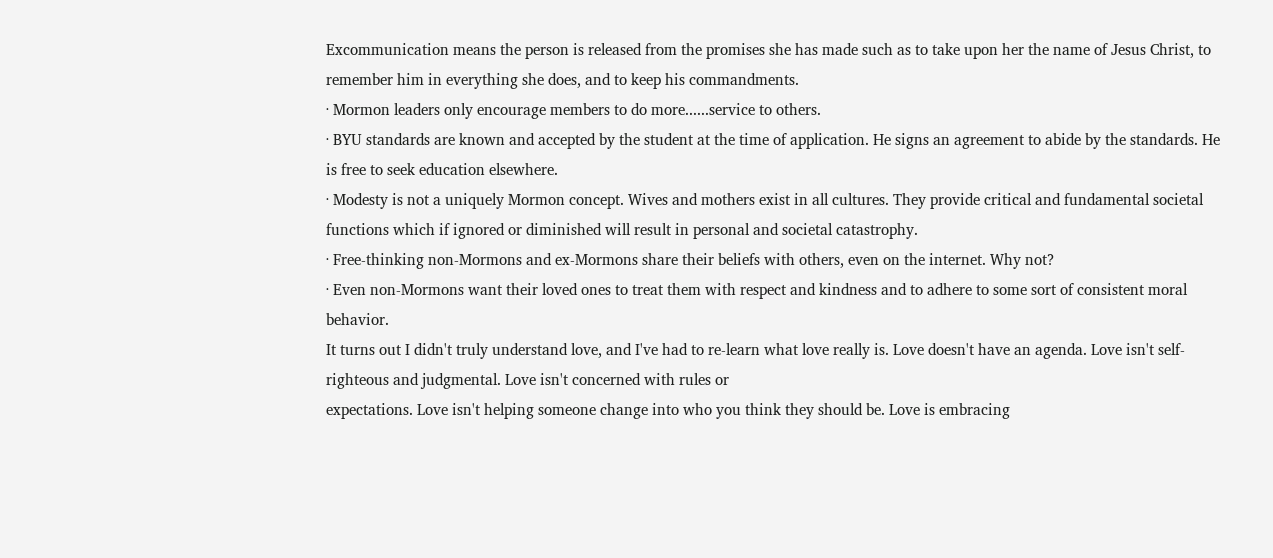Excommunication means the person is released from the promises she has made such as to take upon her the name of Jesus Christ, to remember him in everything she does, and to keep his commandments.
· Mormon leaders only encourage members to do more......service to others.
· BYU standards are known and accepted by the student at the time of application. He signs an agreement to abide by the standards. He is free to seek education elsewhere.
· Modesty is not a uniquely Mormon concept. Wives and mothers exist in all cultures. They provide critical and fundamental societal functions which if ignored or diminished will result in personal and societal catastrophy.
· Free-thinking non-Mormons and ex-Mormons share their beliefs with others, even on the internet. Why not?
· Even non-Mormons want their loved ones to treat them with respect and kindness and to adhere to some sort of consistent moral behavior.
It turns out I didn't truly understand love, and I've had to re-learn what love really is. Love doesn't have an agenda. Love isn't self-righteous and judgmental. Love isn't concerned with rules or
expectations. Love isn't helping someone change into who you think they should be. Love is embracing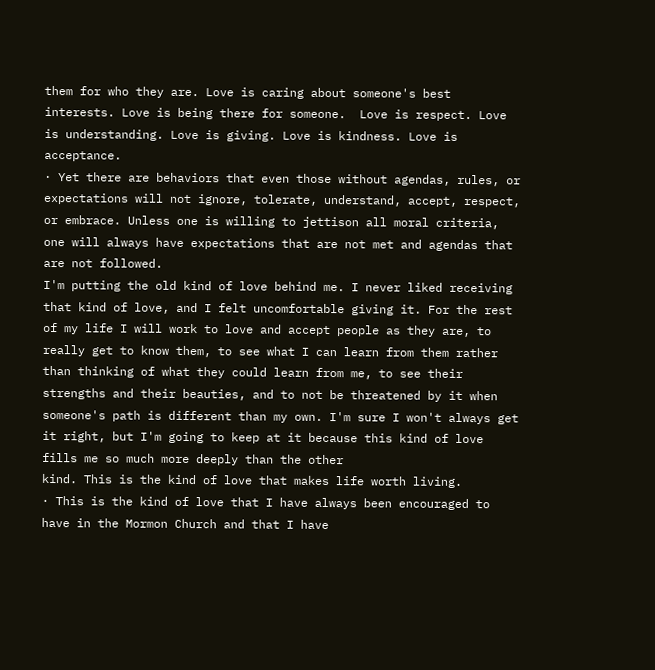them for who they are. Love is caring about someone's best interests. Love is being there for someone.  Love is respect. Love is understanding. Love is giving. Love is kindness. Love is acceptance.
· Yet there are behaviors that even those without agendas, rules, or expectations will not ignore, tolerate, understand, accept, respect, or embrace. Unless one is willing to jettison all moral criteria, one will always have expectations that are not met and agendas that are not followed.
I'm putting the old kind of love behind me. I never liked receiving that kind of love, and I felt uncomfortable giving it. For the rest of my life I will work to love and accept people as they are, to
really get to know them, to see what I can learn from them rather than thinking of what they could learn from me, to see their strengths and their beauties, and to not be threatened by it when someone's path is different than my own. I'm sure I won't always get it right, but I'm going to keep at it because this kind of love fills me so much more deeply than the other
kind. This is the kind of love that makes life worth living.
· This is the kind of love that I have always been encouraged to have in the Mormon Church and that I have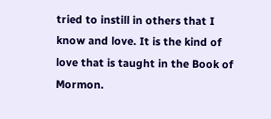tried to instill in others that I know and love. It is the kind of love that is taught in the Book of Mormon.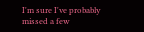I'm sure I've probably missed a few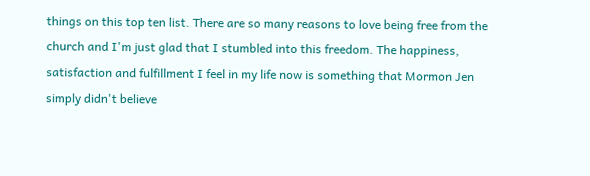things on this top ten list. There are so many reasons to love being free from the church and I'm just glad that I stumbled into this freedom. The happiness,
satisfaction and fulfillment I feel in my life now is something that Mormon Jen simply didn't believe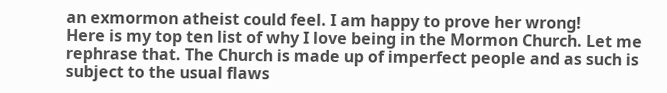an exmormon atheist could feel. I am happy to prove her wrong!
Here is my top ten list of why I love being in the Mormon Church. Let me rephrase that. The Church is made up of imperfect people and as such is subject to the usual flaws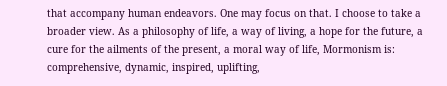that accompany human endeavors. One may focus on that. I choose to take a broader view. As a philosophy of life, a way of living, a hope for the future, a cure for the ailments of the present, a moral way of life, Mormonism is:
comprehensive, dynamic, inspired, uplifting,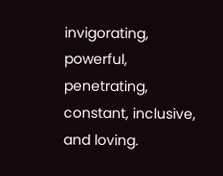invigorating,
powerful, penetrating, constant, inclusive, and loving.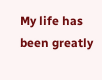My life has been greatly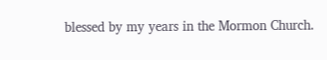blessed by my years in the Mormon Church.